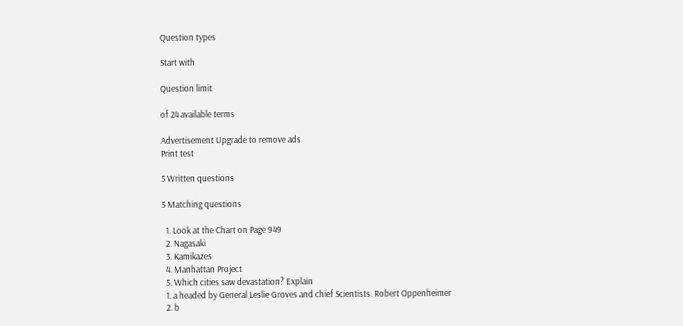Question types

Start with

Question limit

of 24 available terms

Advertisement Upgrade to remove ads
Print test

5 Written questions

5 Matching questions

  1. Look at the Chart on Page 949
  2. Nagasaki
  3. Kamikazes
  4. Manhattan Project
  5. Which cities saw devastation? Explain
  1. a headed by General Leslie Groves and chief Scientists. Robert Oppenheimer
  2. b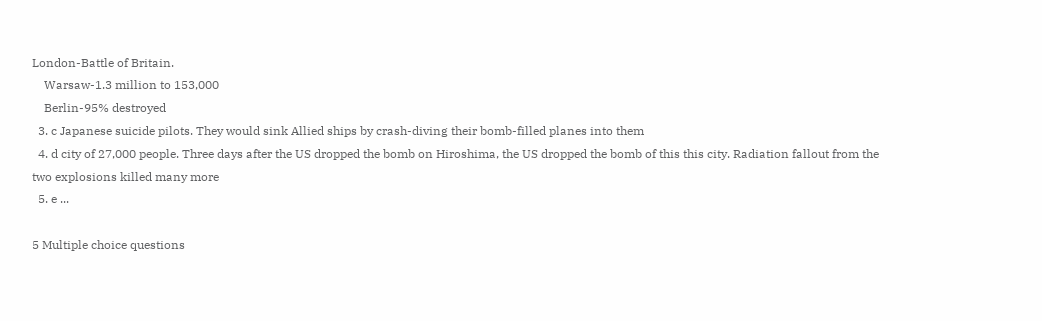London-Battle of Britain.
    Warsaw-1.3 million to 153,000
    Berlin-95% destroyed
  3. c Japanese suicide pilots. They would sink Allied ships by crash-diving their bomb-filled planes into them
  4. d city of 27,000 people. Three days after the US dropped the bomb on Hiroshima, the US dropped the bomb of this this city. Radiation fallout from the two explosions killed many more
  5. e ...

5 Multiple choice questions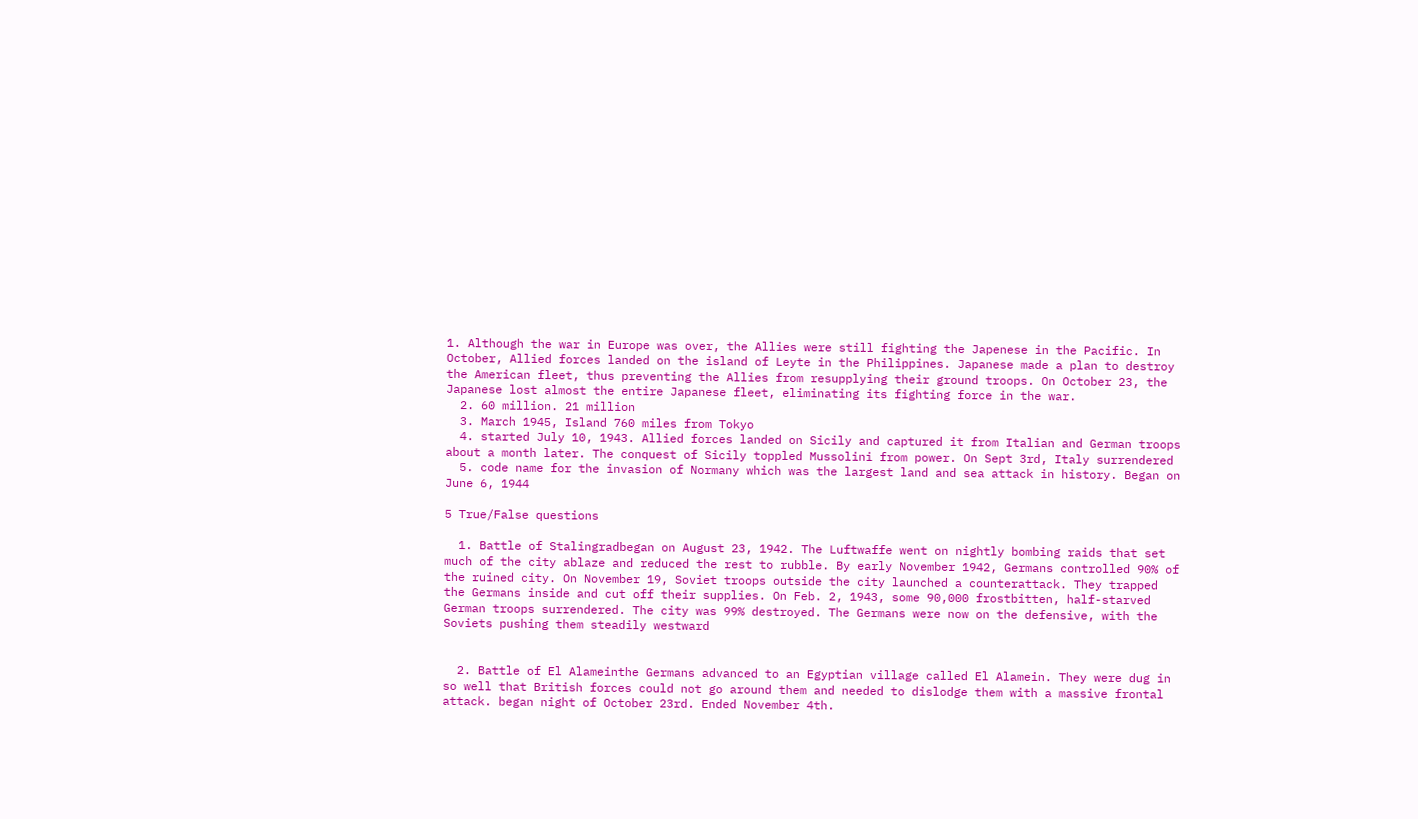1. Although the war in Europe was over, the Allies were still fighting the Japenese in the Pacific. In October, Allied forces landed on the island of Leyte in the Philippines. Japanese made a plan to destroy the American fleet, thus preventing the Allies from resupplying their ground troops. On October 23, the Japanese lost almost the entire Japanese fleet, eliminating its fighting force in the war.
  2. 60 million. 21 million
  3. March 1945, Island 760 miles from Tokyo
  4. started July 10, 1943. Allied forces landed on Sicily and captured it from Italian and German troops about a month later. The conquest of Sicily toppled Mussolini from power. On Sept 3rd, Italy surrendered
  5. code name for the invasion of Normany which was the largest land and sea attack in history. Began on June 6, 1944

5 True/False questions

  1. Battle of Stalingradbegan on August 23, 1942. The Luftwaffe went on nightly bombing raids that set much of the city ablaze and reduced the rest to rubble. By early November 1942, Germans controlled 90% of the ruined city. On November 19, Soviet troops outside the city launched a counterattack. They trapped the Germans inside and cut off their supplies. On Feb. 2, 1943, some 90,000 frostbitten, half-starved German troops surrendered. The city was 99% destroyed. The Germans were now on the defensive, with the Soviets pushing them steadily westward


  2. Battle of El Alameinthe Germans advanced to an Egyptian village called El Alamein. They were dug in so well that British forces could not go around them and needed to dislodge them with a massive frontal attack. began night of October 23rd. Ended November 4th.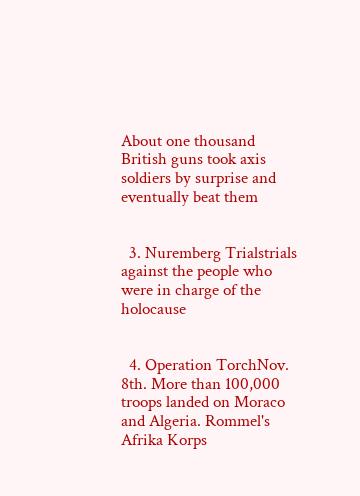About one thousand British guns took axis soldiers by surprise and eventually beat them


  3. Nuremberg Trialstrials against the people who were in charge of the holocause


  4. Operation TorchNov. 8th. More than 100,000 troops landed on Moraco and Algeria. Rommel's Afrika Korps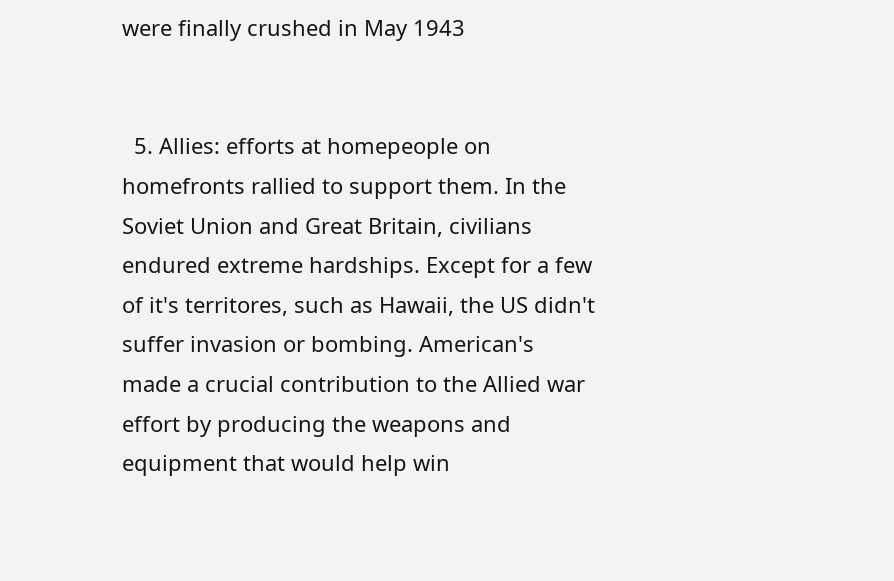were finally crushed in May 1943


  5. Allies: efforts at homepeople on homefronts rallied to support them. In the Soviet Union and Great Britain, civilians endured extreme hardships. Except for a few of it's territores, such as Hawaii, the US didn't suffer invasion or bombing. American's made a crucial contribution to the Allied war effort by producing the weapons and equipment that would help win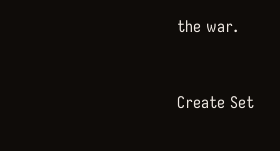the war.


Create Set